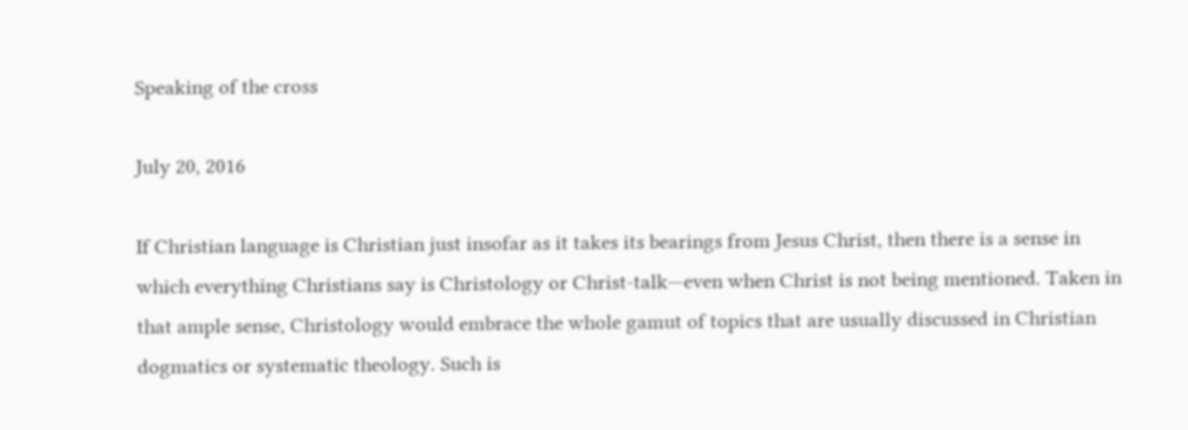Speaking of the cross

July 20, 2016

If Christian language is Christian just insofar as it takes its bearings from Jesus Christ, then there is a sense in which everything Christians say is Christology or Christ-talk—even when Christ is not being mentioned. Taken in that ample sense, Christology would embrace the whole gamut of topics that are usually discussed in Christian dogmatics or systematic theology. Such is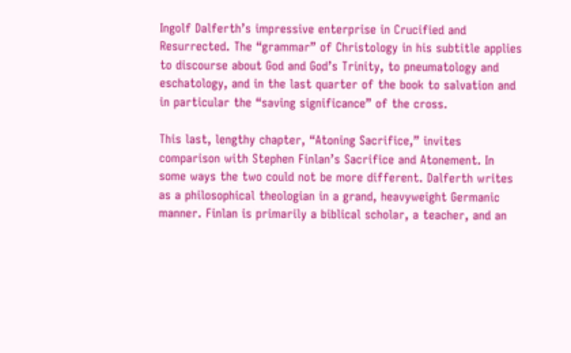Ingolf Dalferth’s impressive enterprise in Crucified and Resurrected. The “grammar” of Christology in his subtitle applies to discourse about God and God’s Trinity, to pneumatology and eschatology, and in the last quarter of the book to salvation and in particular the “saving significance” of the cross.

This last, lengthy chapter, “Atoning Sacrifice,” invites comparison with Stephen Finlan’s Sacrifice and Atonement. In some ways the two could not be more different. Dalferth writes as a philosophical theologian in a grand, heavyweight Germanic manner. Finlan is primarily a biblical scholar, a teacher, and an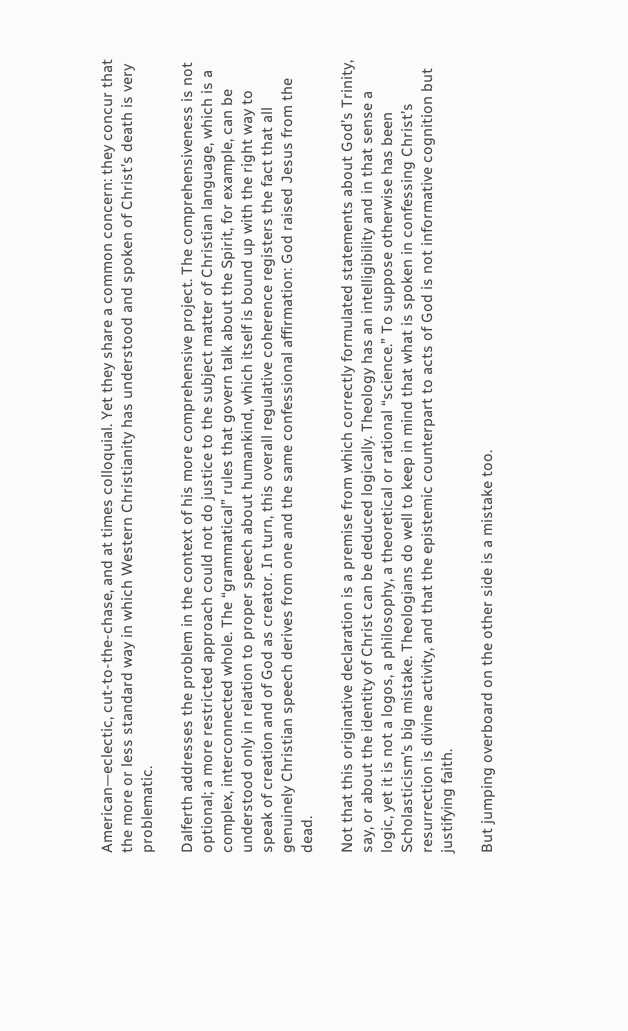American—eclectic, cut-to-the-chase, and at times colloquial. Yet they share a common concern: they concur that the more or less standard way in which Western Christianity has understood and spoken of Christ’s death is very problematic.

Dalferth addresses the problem in the context of his more comprehensive project. The comprehensiveness is not optional; a more restricted approach could not do justice to the subject matter of Christian language, which is a complex, interconnected whole. The “grammatical” rules that govern talk about the Spirit, for example, can be understood only in relation to proper speech about humankind, which itself is bound up with the right way to speak of creation and of God as creator. In turn, this overall regulative coherence registers the fact that all genuinely Christian speech derives from one and the same confessional affirmation: God raised Jesus from the dead.

Not that this originative declaration is a premise from which correctly formulated statements about God’s Trinity, say, or about the identity of Christ can be deduced logically. Theology has an intelligibility and in that sense a logic, yet it is not a logos, a philosophy, a theoretical or rational “science.” To suppose otherwise has been Scholasticism’s big mistake. Theologians do well to keep in mind that what is spoken in confessing Christ’s resurrection is divine activity, and that the epistemic counterpart to acts of God is not informative cognition but justifying faith.

But jumping overboard on the other side is a mistake too.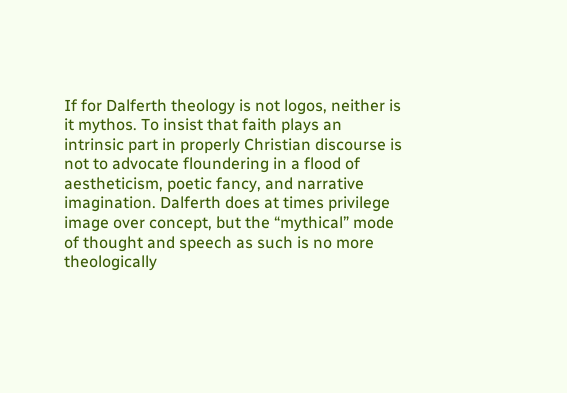If for Dalferth theology is not logos, neither is it mythos. To insist that faith plays an intrinsic part in properly Christian discourse is not to advocate floundering in a flood of aestheticism, poetic fancy, and narrative imagination. Dalferth does at times privilege image over concept, but the “mythical” mode of thought and speech as such is no more theologically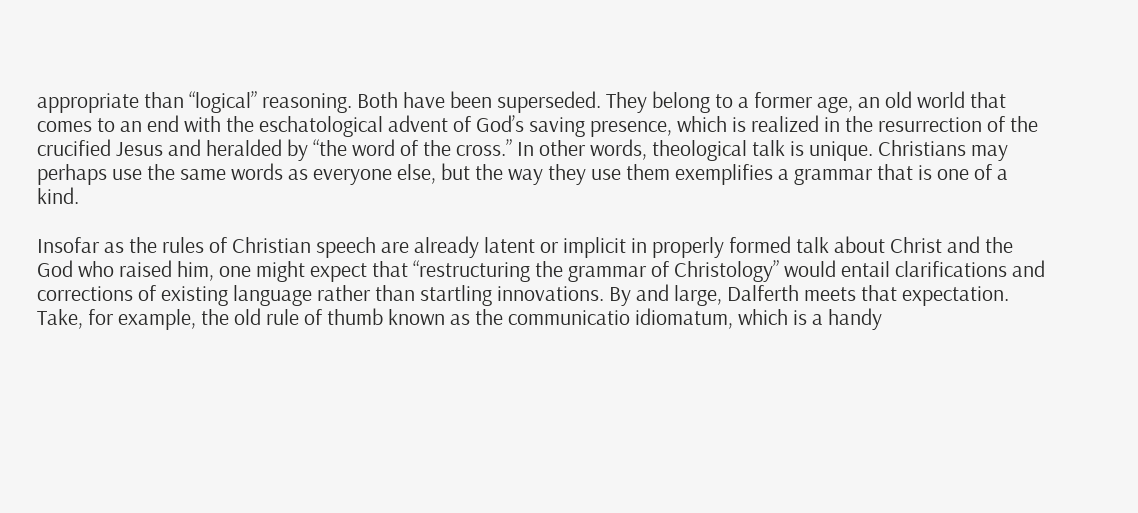appropriate than “logical” reasoning. Both have been superseded. They belong to a former age, an old world that comes to an end with the eschatological advent of God’s saving presence, which is realized in the resurrection of the crucified Jesus and heralded by “the word of the cross.” In other words, theological talk is unique. Christians may perhaps use the same words as everyone else, but the way they use them exemplifies a grammar that is one of a kind.

Insofar as the rules of Christian speech are already latent or implicit in properly formed talk about Christ and the God who raised him, one might expect that “restructuring the grammar of Christology” would entail clarifications and corrections of existing language rather than startling innovations. By and large, Dalferth meets that expectation. Take, for example, the old rule of thumb known as the communicatio idiomatum, which is a handy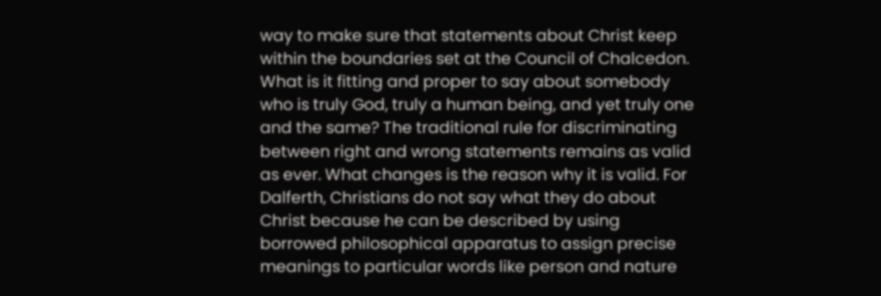way to make sure that statements about Christ keep within the boundaries set at the Council of Chalcedon. What is it fitting and proper to say about somebody who is truly God, truly a human being, and yet truly one and the same? The traditional rule for discriminating between right and wrong statements remains as valid as ever. What changes is the reason why it is valid. For Dalferth, Christians do not say what they do about Christ because he can be described by using borrowed philosophical apparatus to assign precise meanings to particular words like person and nature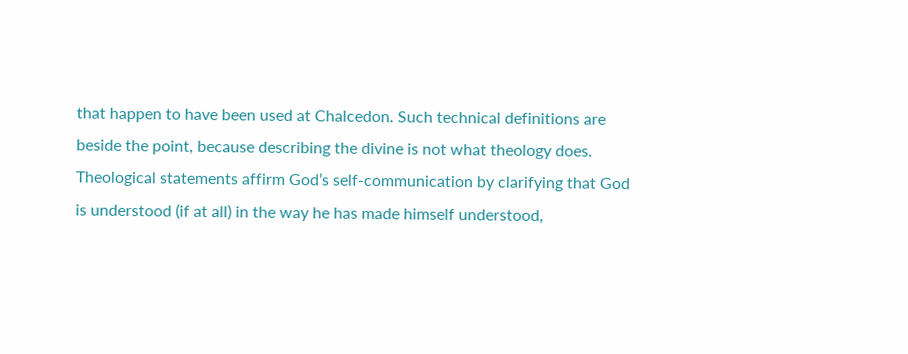that happen to have been used at Chalcedon. Such technical definitions are beside the point, because describing the divine is not what theology does. Theological statements affirm God’s self-communication by clarifying that God is understood (if at all) in the way he has made himself understood,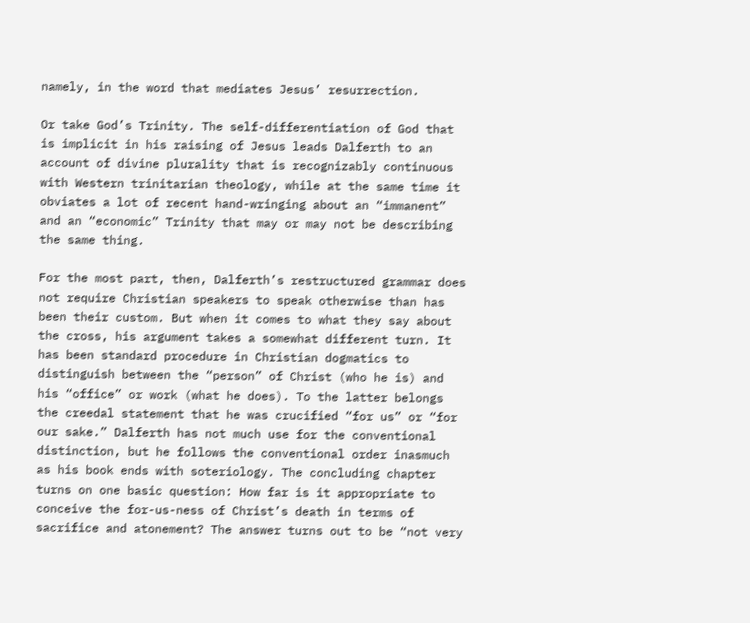namely, in the word that mediates Jesus’ resurrection.

Or take God’s Trinity. The self-differentiation of God that is implicit in his raising of Jesus leads Dalferth to an account of divine plurality that is recognizably continuous with Western trinitarian theology, while at the same time it obviates a lot of recent hand-wringing about an “immanent” and an “economic” Trinity that may or may not be describing the same thing.

For the most part, then, Dalferth’s restructured grammar does not require Christian speakers to speak otherwise than has been their custom. But when it comes to what they say about the cross, his argument takes a somewhat different turn. It has been standard procedure in Christian dogmatics to distinguish between the “person” of Christ (who he is) and his “office” or work (what he does). To the latter belongs the creedal statement that he was crucified “for us” or “for our sake.” Dalferth has not much use for the conventional distinction, but he follows the conventional order inasmuch as his book ends with soteriology. The concluding chapter turns on one basic question: How far is it appropriate to conceive the for-us-ness of Christ’s death in terms of sacrifice and atonement? The answer turns out to be “not very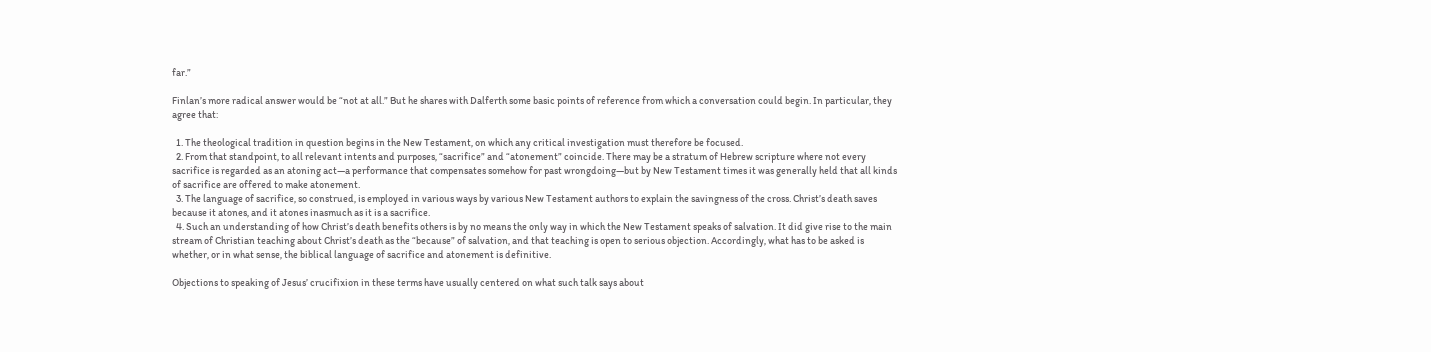far.”

Finlan’s more radical answer would be “not at all.” But he shares with Dalferth some basic points of reference from which a conversation could begin. In particular, they agree that:

  1. The theological tradition in question begins in the New Testament, on which any critical investigation must therefore be focused.
  2. From that standpoint, to all relevant intents and purposes, “sacrifice” and “atonement” coincide. There may be a stratum of Hebrew scripture where not every sacrifice is regarded as an atoning act—a performance that compensates somehow for past wrongdoing—but by New Testament times it was generally held that all kinds of sacrifice are offered to make atonement.
  3. The language of sacrifice, so construed, is employed in various ways by various New Testament authors to explain the savingness of the cross. Christ’s death saves because it atones, and it atones inasmuch as it is a sacrifice.
  4. Such an understanding of how Christ’s death benefits others is by no means the only way in which the New Testament speaks of salvation. It did give rise to the main stream of Christian teaching about Christ’s death as the “because” of salvation, and that teaching is open to serious objection. Accordingly, what has to be asked is whether, or in what sense, the biblical language of sacrifice and atonement is definitive.

Objections to speaking of Jesus’ crucifixion in these terms have usually centered on what such talk says about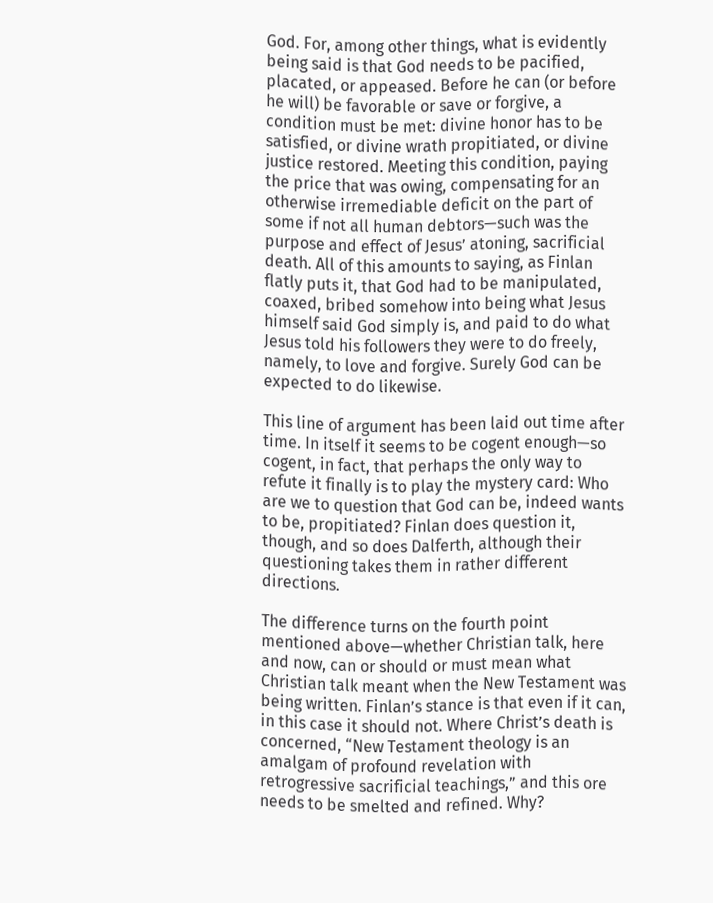God. For, among other things, what is evidently being said is that God needs to be pacified, placated, or appeased. Before he can (or before he will) be favorable or save or forgive, a condition must be met: divine honor has to be satisfied, or divine wrath propitiated, or divine justice restored. Meeting this condition, paying the price that was owing, compensating for an otherwise irremediable deficit on the part of some if not all human debtors—such was the purpose and effect of Jesus’ atoning, sacrificial death. All of this amounts to saying, as Finlan flatly puts it, that God had to be manipulated, coaxed, bribed somehow into being what Jesus himself said God simply is, and paid to do what Jesus told his followers they were to do freely, namely, to love and forgive. Surely God can be expected to do likewise.

This line of argument has been laid out time after time. In itself it seems to be cogent enough—so cogent, in fact, that perhaps the only way to refute it finally is to play the mystery card: Who are we to question that God can be, indeed wants to be, propitiated? Finlan does question it, though, and so does Dalferth, although their questioning takes them in rather different directions.

The difference turns on the fourth point mentioned above—whether Christian talk, here and now, can or should or must mean what Christian talk meant when the New Testament was being written. Finlan’s stance is that even if it can, in this case it should not. Where Christ’s death is concerned, “New Testament theology is an amalgam of profound revelation with retrogressive sacrificial teachings,” and this ore needs to be smelted and refined. Why?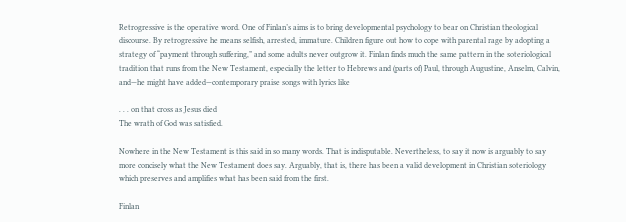Retrogressive is the operative word. One of Finlan’s aims is to bring developmental psychology to bear on Christian theological discourse. By retrogressive he means selfish, arrested, immature. Children figure out how to cope with parental rage by adopting a strategy of “payment through suffering,” and some adults never outgrow it. Finlan finds much the same pattern in the soteriological tradition that runs from the New Testament, especially the letter to Hebrews and (parts of) Paul, through Augustine, Anselm, Calvin, and—he might have added—contemporary praise songs with lyrics like

. . . on that cross as Jesus died
The wrath of God was satisfied.

Nowhere in the New Testament is this said in so many words. That is indisputable. Nevertheless, to say it now is arguably to say more concisely what the New Testament does say. Arguably, that is, there has been a valid development in Christian soteriology which preserves and amplifies what has been said from the first.

Finlan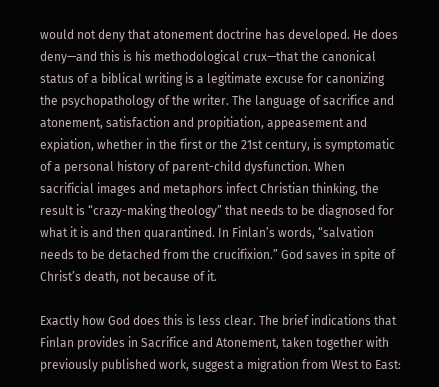would not deny that atonement doctrine has developed. He does deny—and this is his methodological crux—that the canonical status of a biblical writing is a legitimate excuse for canonizing the psychopathology of the writer. The language of sacrifice and atonement, satisfaction and propitiation, appeasement and expiation, whether in the first or the 21st century, is symptomatic of a personal history of parent-child dysfunction. When sacrificial images and metaphors infect Christian thinking, the result is “crazy-making theology” that needs to be diagnosed for what it is and then quarantined. In Finlan’s words, “salvation needs to be detached from the crucifixion.” God saves in spite of Christ’s death, not because of it.

Exactly how God does this is less clear. The brief indications that Finlan provides in Sacrifice and Atonement, taken together with previously published work, suggest a migration from West to East: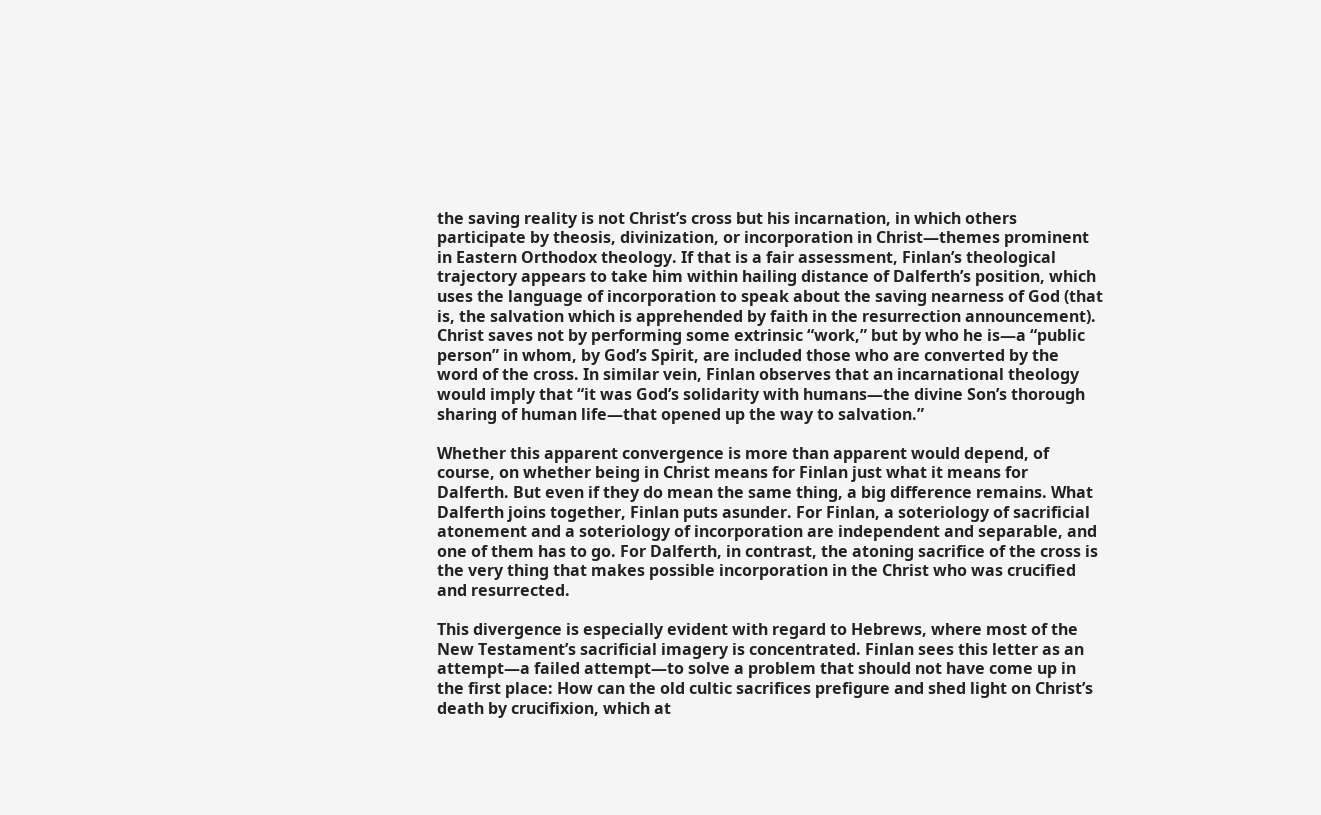the saving reality is not Christ’s cross but his incarnation, in which others participate by theosis, divinization, or incorporation in Christ—themes prominent in Eastern Orthodox theology. If that is a fair assessment, Finlan’s theological trajectory appears to take him within hailing distance of Dalferth’s position, which uses the language of incorporation to speak about the saving nearness of God (that is, the salvation which is apprehended by faith in the resurrection announcement). Christ saves not by performing some extrinsic “work,” but by who he is—a “public person” in whom, by God’s Spirit, are included those who are converted by the word of the cross. In similar vein, Finlan observes that an incarnational theology would imply that “it was God’s solidarity with humans—the divine Son’s thorough sharing of human life—that opened up the way to salvation.”

Whether this apparent convergence is more than apparent would depend, of course, on whether being in Christ means for Finlan just what it means for Dalferth. But even if they do mean the same thing, a big difference remains. What Dalferth joins together, Finlan puts asunder. For Finlan, a soteriology of sacrificial atonement and a soteriology of incorporation are independent and separable, and one of them has to go. For Dalferth, in contrast, the atoning sacrifice of the cross is the very thing that makes possible incorporation in the Christ who was crucified and resurrected.

This divergence is especially evident with regard to Hebrews, where most of the New Testament’s sacrificial imagery is concentrated. Finlan sees this letter as an attempt—a failed attempt—to solve a problem that should not have come up in the first place: How can the old cultic sacrifices prefigure and shed light on Christ’s death by crucifixion, which at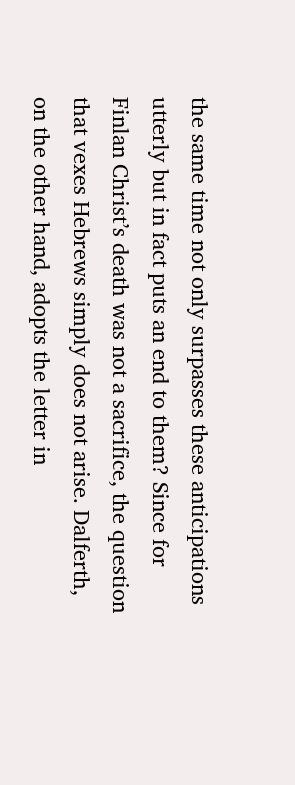the same time not only surpasses these anticipations utterly but in fact puts an end to them? Since for Finlan Christ’s death was not a sacrifice, the question that vexes Hebrews simply does not arise. Dalferth, on the other hand, adopts the letter in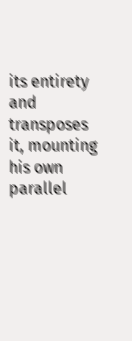its entirety and transposes it, mounting his own parallel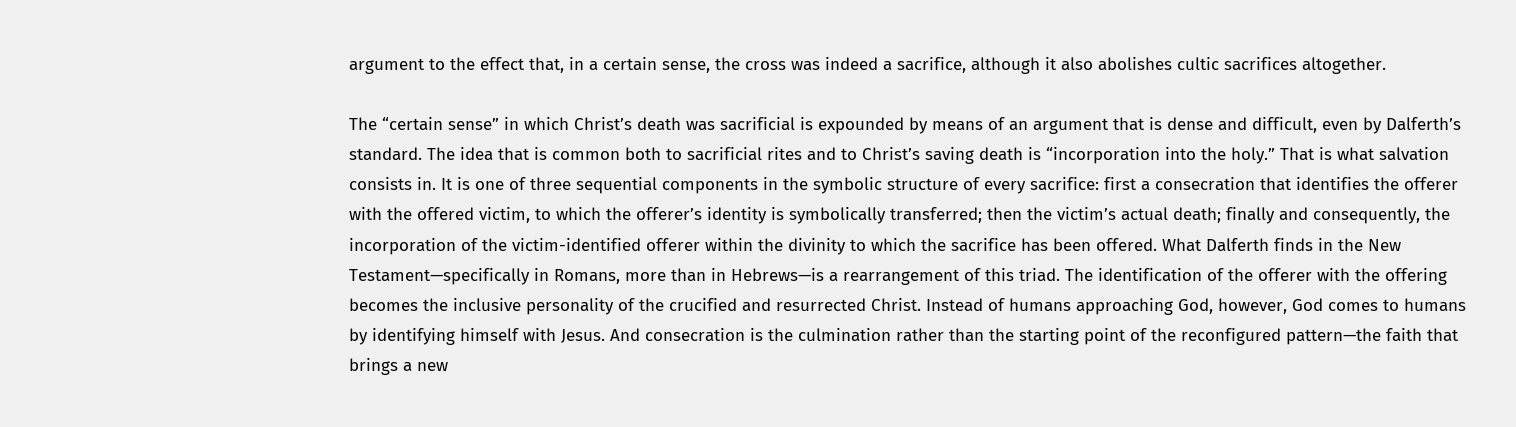argument to the effect that, in a certain sense, the cross was indeed a sacrifice, although it also abolishes cultic sacrifices altogether.

The “certain sense” in which Christ’s death was sacrificial is expounded by means of an argument that is dense and difficult, even by Dalferth’s standard. The idea that is common both to sacrificial rites and to Christ’s saving death is “incorporation into the holy.” That is what salvation consists in. It is one of three sequential components in the symbolic structure of every sacrifice: first a consecration that identifies the offerer with the offered victim, to which the offerer’s identity is symbolically transferred; then the victim’s actual death; finally and consequently, the incorporation of the victim-identified offerer within the divinity to which the sacrifice has been offered. What Dalferth finds in the New Testament—specifically in Romans, more than in Hebrews—is a rearrangement of this triad. The identification of the offerer with the offering becomes the inclusive personality of the crucified and resurrected Christ. Instead of humans approaching God, however, God comes to humans by identifying himself with Jesus. And consecration is the culmination rather than the starting point of the reconfigured pattern—the faith that brings a new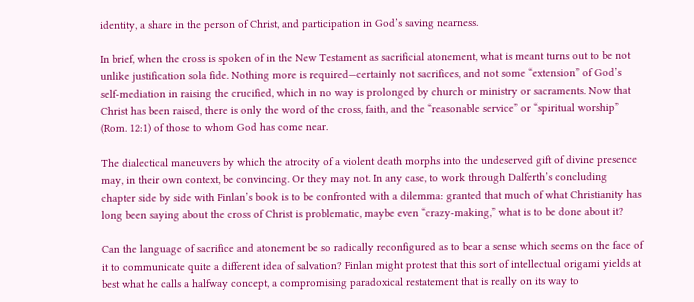identity, a share in the person of Christ, and participation in God’s saving nearness.

In brief, when the cross is spoken of in the New Testament as sacrificial atonement, what is meant turns out to be not unlike justification sola fide. Nothing more is required—certainly not sacrifices, and not some “extension” of God’s self-mediation in raising the crucified, which in no way is prolonged by church or ministry or sacraments. Now that Christ has been raised, there is only the word of the cross, faith, and the “reasonable service” or “spiritual worship” (Rom. 12:1) of those to whom God has come near.

The dialectical maneuvers by which the atrocity of a violent death morphs into the undeserved gift of divine presence may, in their own context, be convincing. Or they may not. In any case, to work through Dalferth’s concluding chapter side by side with Finlan’s book is to be confronted with a dilemma: granted that much of what Christianity has long been saying about the cross of Christ is problematic, maybe even “crazy-making,” what is to be done about it?

Can the language of sacrifice and atonement be so radically reconfigured as to bear a sense which seems on the face of it to communicate quite a different idea of salvation? Finlan might protest that this sort of intellectual origami yields at best what he calls a halfway concept, a compromising paradoxical restatement that is really on its way to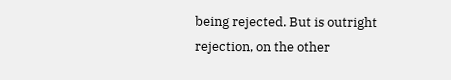being rejected. But is outright rejection, on the other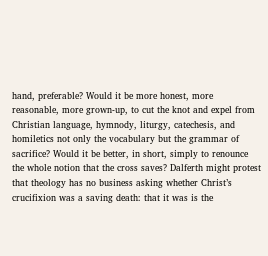hand, preferable? Would it be more honest, more reasonable, more grown-up, to cut the knot and expel from Christian language, hymnody, liturgy, catechesis, and homiletics not only the vocabulary but the grammar of sacrifice? Would it be better, in short, simply to renounce the whole notion that the cross saves? Dalferth might protest that theology has no business asking whether Christ’s crucifixion was a saving death: that it was is the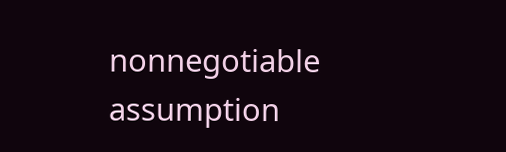nonnegotiable assumption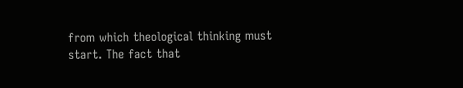from which theological thinking must start. The fact that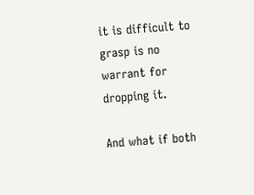it is difficult to grasp is no warrant for dropping it.

And what if both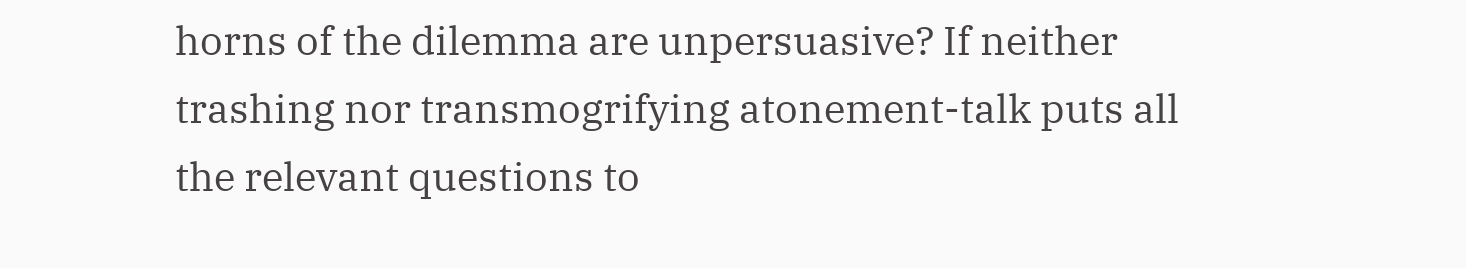horns of the dilemma are unpersuasive? If neither trashing nor transmogrifying atonement-talk puts all the relevant questions to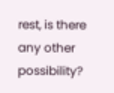rest, is there any other possibility?